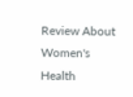Review About Women's Health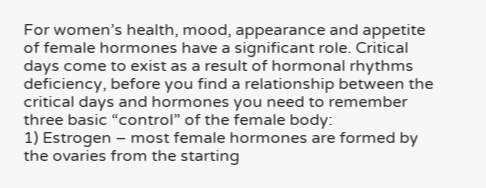For women’s health, mood, appearance and appetite of female hormones have a significant role. Critical days come to exist as a result of hormonal rhythms deficiency, before you find a relationship between the critical days and hormones you need to remember three basic “control” of the female body:
1) Estrogen – most female hormones are formed by the ovaries from the starting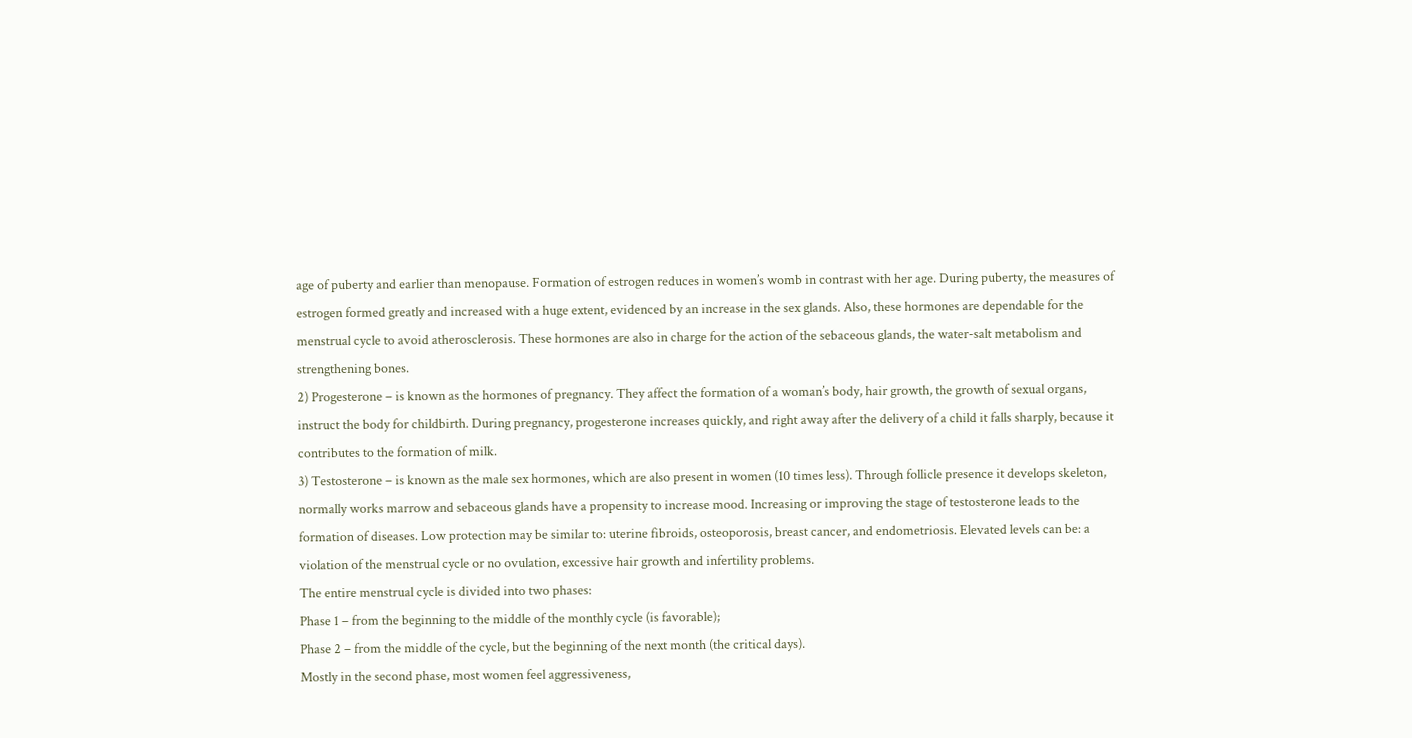age of puberty and earlier than menopause. Formation of estrogen reduces in women’s womb in contrast with her age. During puberty, the measures of estrogen formed greatly and increased with a huge extent, evidenced by an increase in the sex glands. Also, these hormones are dependable for the menstrual cycle to avoid atherosclerosis. These hormones are also in charge for the action of the sebaceous glands, the water-salt metabolism and strengthening bones.
2) Progesterone – is known as the hormones of pregnancy. They affect the formation of a woman’s body, hair growth, the growth of sexual organs, instruct the body for childbirth. During pregnancy, progesterone increases quickly, and right away after the delivery of a child it falls sharply, because it contributes to the formation of milk.
3) Testosterone – is known as the male sex hormones, which are also present in women (10 times less). Through follicle presence it develops skeleton, normally works marrow and sebaceous glands have a propensity to increase mood. Increasing or improving the stage of testosterone leads to the formation of diseases. Low protection may be similar to: uterine fibroids, osteoporosis, breast cancer, and endometriosis. Elevated levels can be: a violation of the menstrual cycle or no ovulation, excessive hair growth and infertility problems.
The entire menstrual cycle is divided into two phases:
Phase 1 – from the beginning to the middle of the monthly cycle (is favorable);
Phase 2 – from the middle of the cycle, but the beginning of the next month (the critical days).
Mostly in the second phase, most women feel aggressiveness,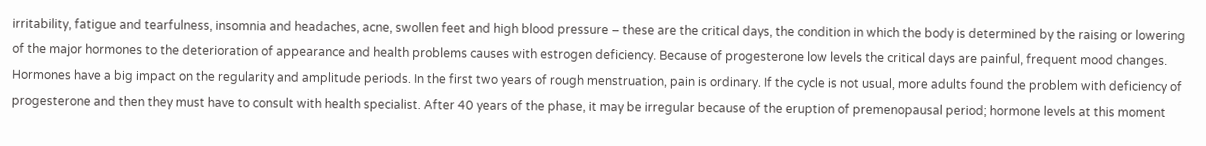irritability, fatigue and tearfulness, insomnia and headaches, acne, swollen feet and high blood pressure – these are the critical days, the condition in which the body is determined by the raising or lowering of the major hormones to the deterioration of appearance and health problems causes with estrogen deficiency. Because of progesterone low levels the critical days are painful, frequent mood changes.
Hormones have a big impact on the regularity and amplitude periods. In the first two years of rough menstruation, pain is ordinary. If the cycle is not usual, more adults found the problem with deficiency of progesterone and then they must have to consult with health specialist. After 40 years of the phase, it may be irregular because of the eruption of premenopausal period; hormone levels at this moment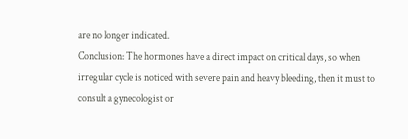are no longer indicated.
Conclusion: The hormones have a direct impact on critical days, so when irregular cycle is noticed with severe pain and heavy bleeding, then it must to consult a gynecologist or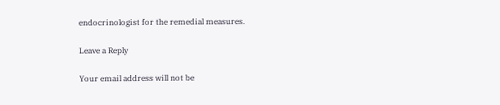endocrinologist for the remedial measures.

Leave a Reply

Your email address will not be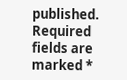published. Required fields are marked *